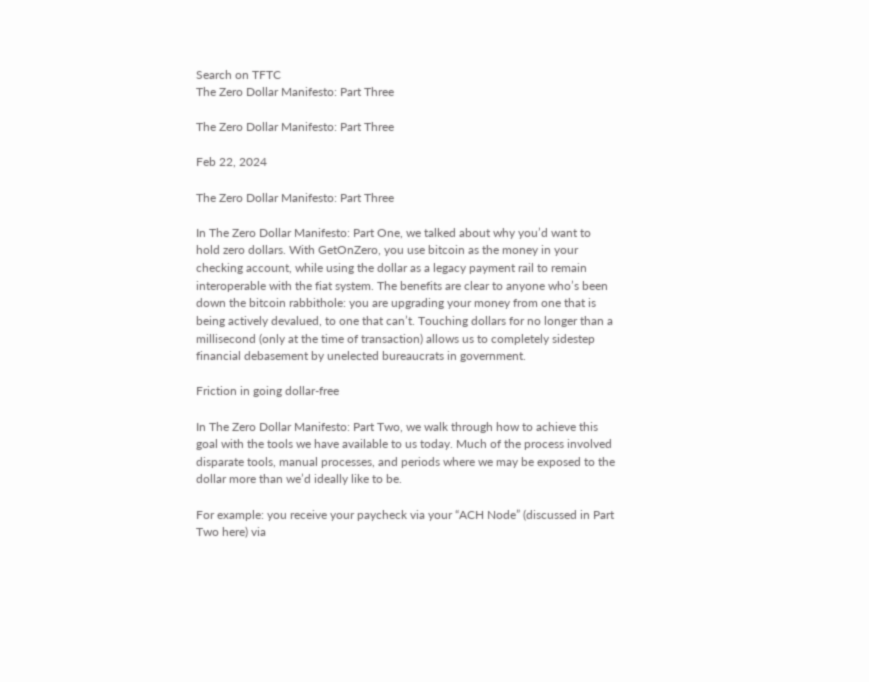Search on TFTC
The Zero Dollar Manifesto: Part Three

The Zero Dollar Manifesto: Part Three

Feb 22, 2024

The Zero Dollar Manifesto: Part Three

In The Zero Dollar Manifesto: Part One, we talked about why you’d want to hold zero dollars. With GetOnZero, you use bitcoin as the money in your checking account, while using the dollar as a legacy payment rail to remain interoperable with the fiat system. The benefits are clear to anyone who’s been down the bitcoin rabbithole: you are upgrading your money from one that is being actively devalued, to one that can’t. Touching dollars for no longer than a millisecond (only at the time of transaction) allows us to completely sidestep financial debasement by unelected bureaucrats in government.

Friction in going dollar-free

In The Zero Dollar Manifesto: Part Two, we walk through how to achieve this goal with the tools we have available to us today. Much of the process involved disparate tools, manual processes, and periods where we may be exposed to the dollar more than we’d ideally like to be.

For example: you receive your paycheck via your “ACH Node” (discussed in Part Two here) via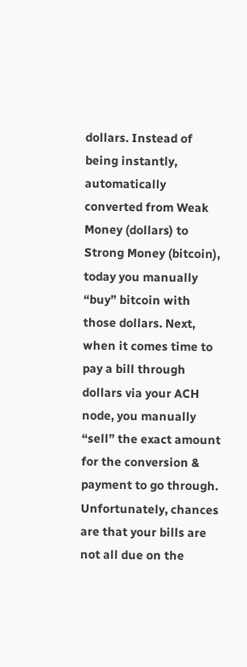dollars. Instead of being instantly, automatically converted from Weak Money (dollars) to Strong Money (bitcoin), today you manually “buy” bitcoin with those dollars. Next, when it comes time to pay a bill through dollars via your ACH node, you manually “sell” the exact amount for the conversion & payment to go through. Unfortunately, chances are that your bills are not all due on the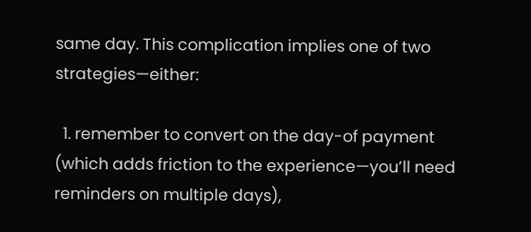same day. This complication implies one of two strategies—either:

  1. remember to convert on the day-of payment (which adds friction to the experience—you’ll need reminders on multiple days),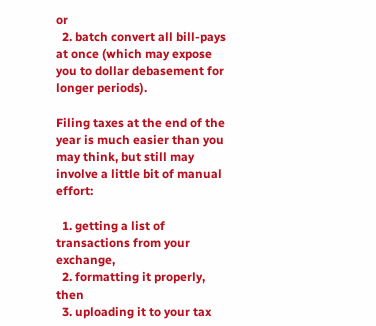or
  2. batch convert all bill-pays at once (which may expose you to dollar debasement for longer periods).

Filing taxes at the end of the year is much easier than you may think, but still may involve a little bit of manual effort:

  1. getting a list of transactions from your exchange,
  2. formatting it properly, then
  3. uploading it to your tax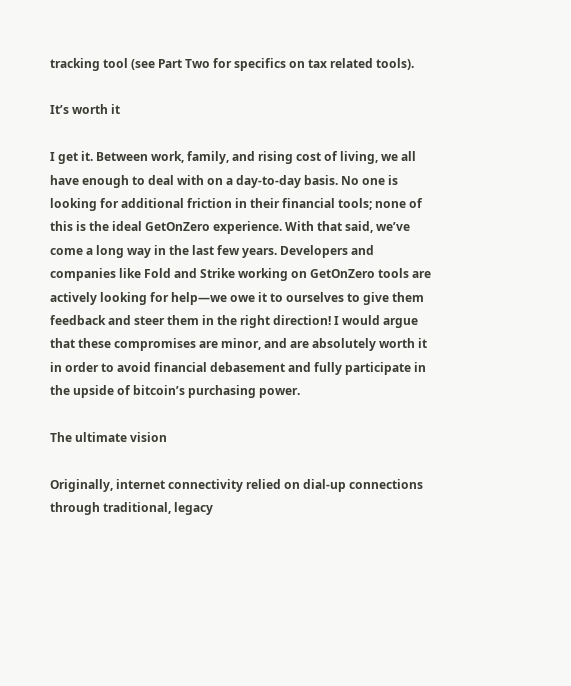tracking tool (see Part Two for specifics on tax related tools).

It’s worth it

I get it. Between work, family, and rising cost of living, we all have enough to deal with on a day-to-day basis. No one is looking for additional friction in their financial tools; none of this is the ideal GetOnZero experience. With that said, we’ve come a long way in the last few years. Developers and companies like Fold and Strike working on GetOnZero tools are actively looking for help—we owe it to ourselves to give them feedback and steer them in the right direction! I would argue that these compromises are minor, and are absolutely worth it in order to avoid financial debasement and fully participate in the upside of bitcoin’s purchasing power.

The ultimate vision

Originally, internet connectivity relied on dial-up connections through traditional, legacy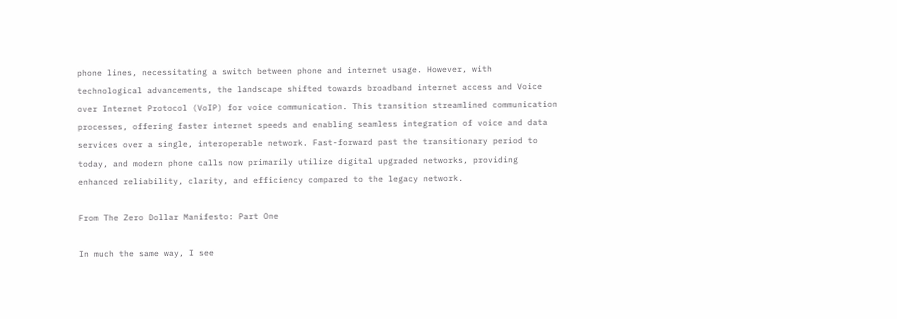phone lines, necessitating a switch between phone and internet usage. However, with technological advancements, the landscape shifted towards broadband internet access and Voice over Internet Protocol (VoIP) for voice communication. This transition streamlined communication processes, offering faster internet speeds and enabling seamless integration of voice and data services over a single, interoperable network. Fast-forward past the transitionary period to today, and modern phone calls now primarily utilize digital upgraded networks, providing enhanced reliability, clarity, and efficiency compared to the legacy network.

From The Zero Dollar Manifesto: Part One

In much the same way, I see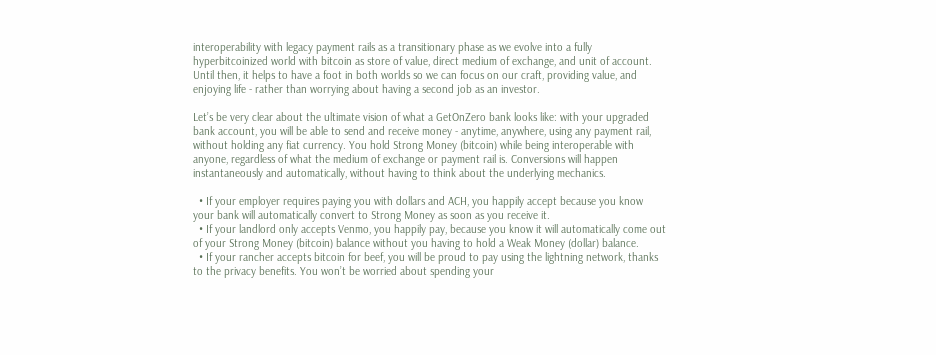interoperability with legacy payment rails as a transitionary phase as we evolve into a fully hyperbitcoinized world with bitcoin as store of value, direct medium of exchange, and unit of account. Until then, it helps to have a foot in both worlds so we can focus on our craft, providing value, and enjoying life - rather than worrying about having a second job as an investor.

Let’s be very clear about the ultimate vision of what a GetOnZero bank looks like: with your upgraded bank account, you will be able to send and receive money - anytime, anywhere, using any payment rail, without holding any fiat currency. You hold Strong Money (bitcoin) while being interoperable with anyone, regardless of what the medium of exchange or payment rail is. Conversions will happen instantaneously and automatically, without having to think about the underlying mechanics.

  • If your employer requires paying you with dollars and ACH, you happily accept because you know your bank will automatically convert to Strong Money as soon as you receive it.
  • If your landlord only accepts Venmo, you happily pay, because you know it will automatically come out of your Strong Money (bitcoin) balance without you having to hold a Weak Money (dollar) balance.
  • If your rancher accepts bitcoin for beef, you will be proud to pay using the lightning network, thanks to the privacy benefits. You won’t be worried about spending your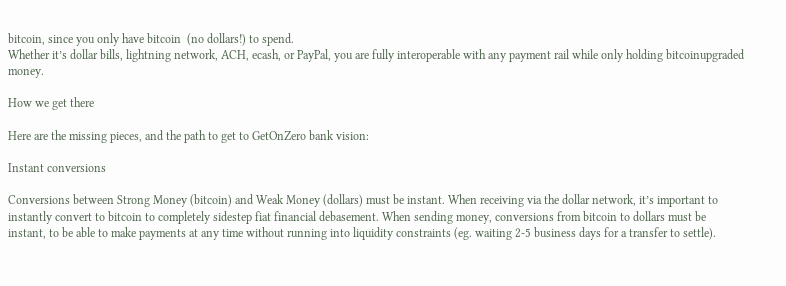bitcoin, since you only have bitcoin  (no dollars!) to spend.
Whether it’s dollar bills, lightning network, ACH, ecash, or PayPal, you are fully interoperable with any payment rail while only holding bitcoinupgraded money.

How we get there

Here are the missing pieces, and the path to get to GetOnZero bank vision:

Instant conversions

Conversions between Strong Money (bitcoin) and Weak Money (dollars) must be instant. When receiving via the dollar network, it’s important to instantly convert to bitcoin to completely sidestep fiat financial debasement. When sending money, conversions from bitcoin to dollars must be instant, to be able to make payments at any time without running into liquidity constraints (eg. waiting 2-5 business days for a transfer to settle).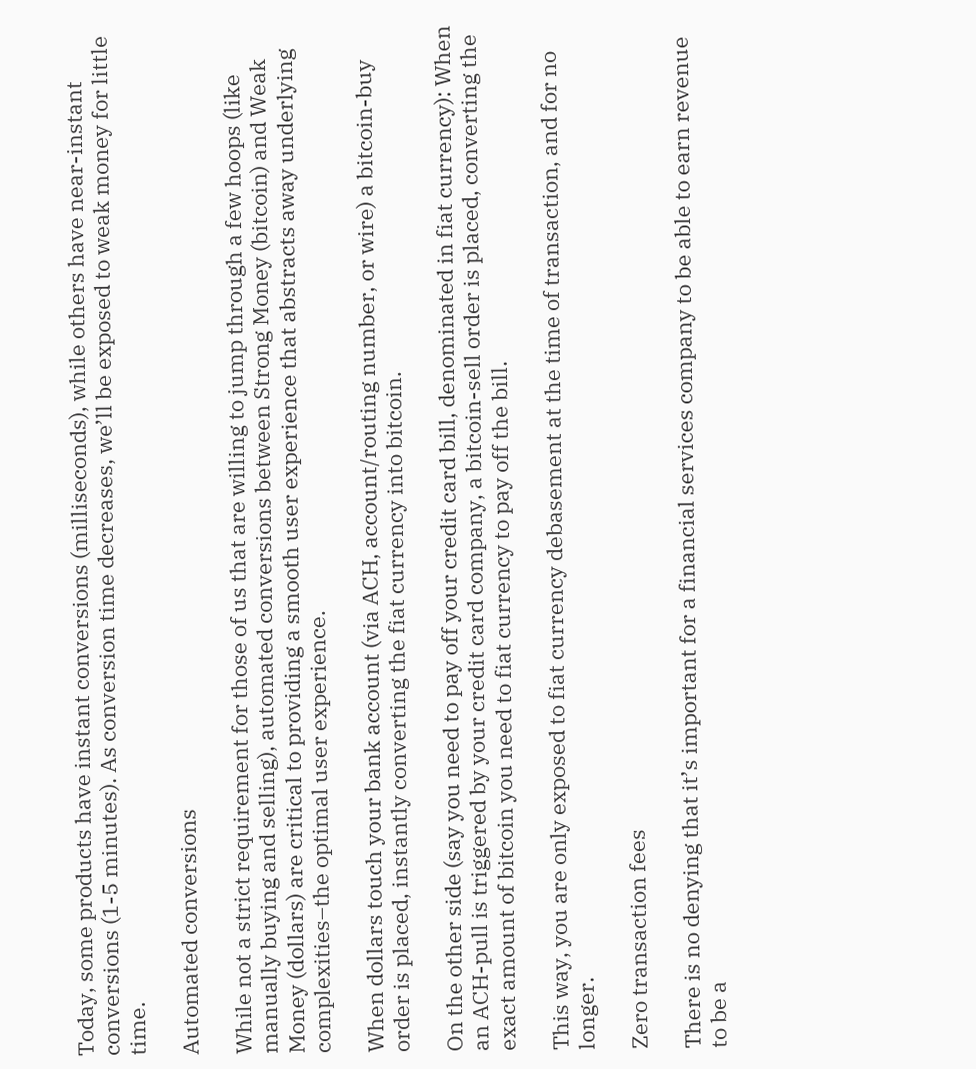Today, some products have instant conversions (milliseconds), while others have near-instant conversions (1-5 minutes). As conversion time decreases, we’ll be exposed to weak money for little time.

Automated conversions

While not a strict requirement for those of us that are willing to jump through a few hoops (like manually buying and selling), automated conversions between Strong Money (bitcoin) and Weak Money (dollars) are critical to providing a smooth user experience that abstracts away underlying complexities–the optimal user experience.

When dollars touch your bank account (via ACH, account/routing number, or wire) a bitcoin-buy order is placed, instantly converting the fiat currency into bitcoin.

On the other side (say you need to pay off your credit card bill, denominated in fiat currency): When an ACH-pull is triggered by your credit card company, a bitcoin-sell order is placed, converting the exact amount of bitcoin you need to fiat currency to pay off the bill.

This way, you are only exposed to fiat currency debasement at the time of transaction, and for no longer.

Zero transaction fees

There is no denying that it’s important for a financial services company to be able to earn revenue to be a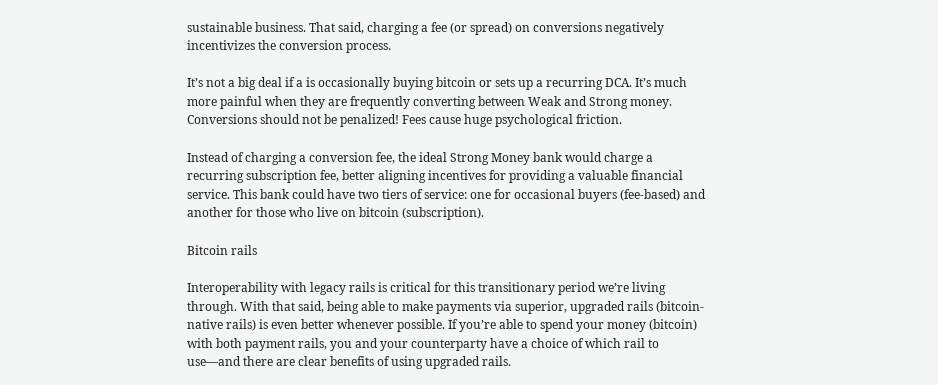sustainable business. That said, charging a fee (or spread) on conversions negatively incentivizes the conversion process.

It’s not a big deal if a is occasionally buying bitcoin or sets up a recurring DCA. It’s much more painful when they are frequently converting between Weak and Strong money. Conversions should not be penalized! Fees cause huge psychological friction.

Instead of charging a conversion fee, the ideal Strong Money bank would charge a recurring subscription fee, better aligning incentives for providing a valuable financial service. This bank could have two tiers of service: one for occasional buyers (fee-based) and another for those who live on bitcoin (subscription).

Bitcoin rails

Interoperability with legacy rails is critical for this transitionary period we’re living through. With that said, being able to make payments via superior, upgraded rails (bitcoin-native rails) is even better whenever possible. If you’re able to spend your money (bitcoin) with both payment rails, you and your counterparty have a choice of which rail to use—and there are clear benefits of using upgraded rails.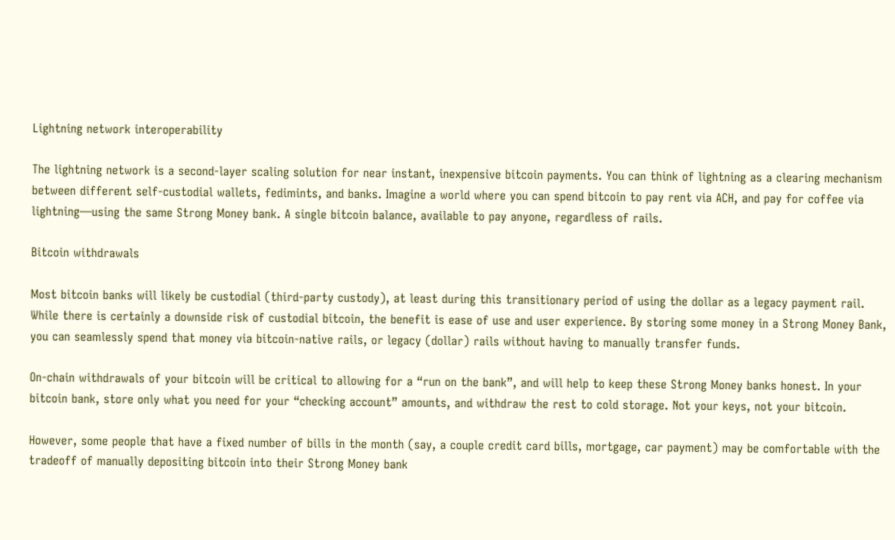Lightning network interoperability

The lightning network is a second-layer scaling solution for near instant, inexpensive bitcoin payments. You can think of lightning as a clearing mechanism between different self-custodial wallets, fedimints, and banks. Imagine a world where you can spend bitcoin to pay rent via ACH, and pay for coffee via lightning—using the same Strong Money bank. A single bitcoin balance, available to pay anyone, regardless of rails.

Bitcoin withdrawals

Most bitcoin banks will likely be custodial (third-party custody), at least during this transitionary period of using the dollar as a legacy payment rail. While there is certainly a downside risk of custodial bitcoin, the benefit is ease of use and user experience. By storing some money in a Strong Money Bank, you can seamlessly spend that money via bitcoin-native rails, or legacy (dollar) rails without having to manually transfer funds.

On-chain withdrawals of your bitcoin will be critical to allowing for a “run on the bank”, and will help to keep these Strong Money banks honest. In your bitcoin bank, store only what you need for your “checking account” amounts, and withdraw the rest to cold storage. Not your keys, not your bitcoin.

However, some people that have a fixed number of bills in the month (say, a couple credit card bills, mortgage, car payment) may be comfortable with the tradeoff of manually depositing bitcoin into their Strong Money bank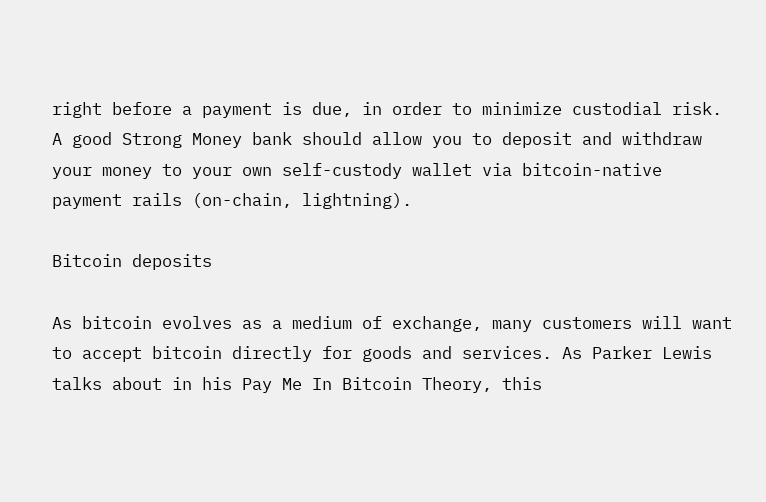right before a payment is due, in order to minimize custodial risk. A good Strong Money bank should allow you to deposit and withdraw your money to your own self-custody wallet via bitcoin-native payment rails (on-chain, lightning).

Bitcoin deposits

As bitcoin evolves as a medium of exchange, many customers will want to accept bitcoin directly for goods and services. As Parker Lewis talks about in his Pay Me In Bitcoin Theory, this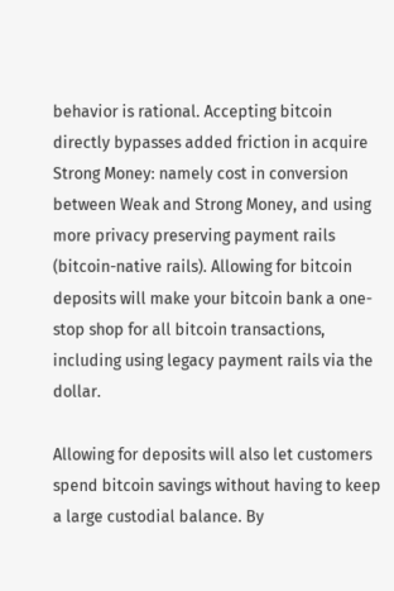behavior is rational. Accepting bitcoin directly bypasses added friction in acquire Strong Money: namely cost in conversion between Weak and Strong Money, and using more privacy preserving payment rails (bitcoin-native rails). Allowing for bitcoin deposits will make your bitcoin bank a one-stop shop for all bitcoin transactions, including using legacy payment rails via the dollar.

Allowing for deposits will also let customers spend bitcoin savings without having to keep a large custodial balance. By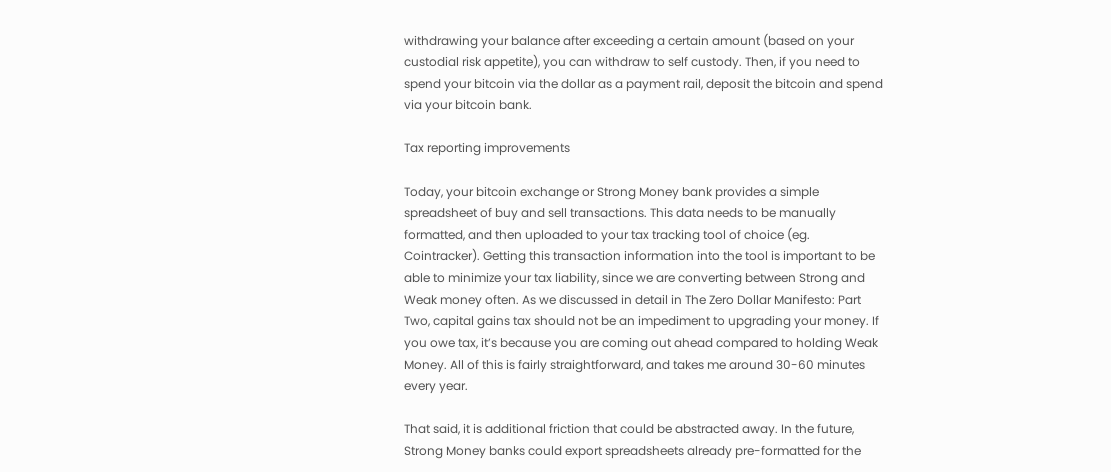withdrawing your balance after exceeding a certain amount (based on your custodial risk appetite), you can withdraw to self custody. Then, if you need to spend your bitcoin via the dollar as a payment rail, deposit the bitcoin and spend via your bitcoin bank.

Tax reporting improvements

Today, your bitcoin exchange or Strong Money bank provides a simple spreadsheet of buy and sell transactions. This data needs to be manually formatted, and then uploaded to your tax tracking tool of choice (eg. Cointracker). Getting this transaction information into the tool is important to be able to minimize your tax liability, since we are converting between Strong and Weak money often. As we discussed in detail in The Zero Dollar Manifesto: Part Two, capital gains tax should not be an impediment to upgrading your money. If you owe tax, it’s because you are coming out ahead compared to holding Weak Money. All of this is fairly straightforward, and takes me around 30-60 minutes every year.

That said, it is additional friction that could be abstracted away. In the future, Strong Money banks could export spreadsheets already pre-formatted for the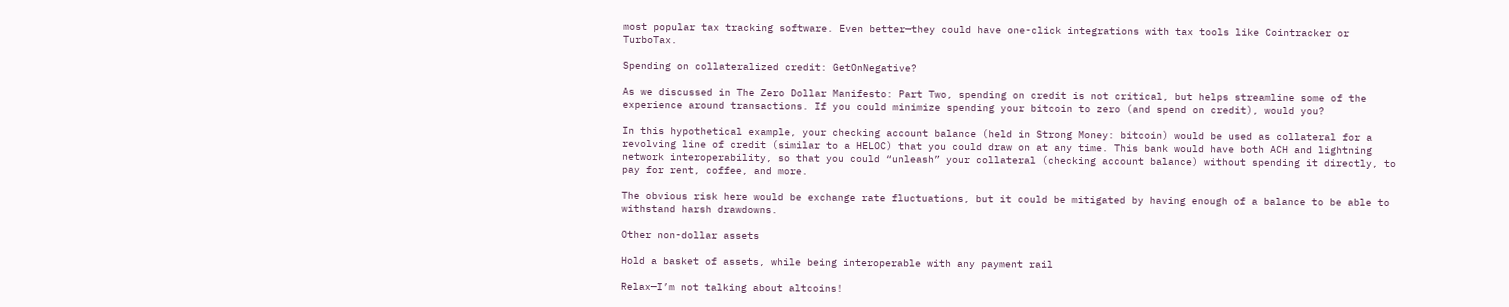most popular tax tracking software. Even better—they could have one-click integrations with tax tools like Cointracker or TurboTax.

Spending on collateralized credit: GetOnNegative?

As we discussed in The Zero Dollar Manifesto: Part Two, spending on credit is not critical, but helps streamline some of the experience around transactions. If you could minimize spending your bitcoin to zero (and spend on credit), would you?

In this hypothetical example, your checking account balance (held in Strong Money: bitcoin) would be used as collateral for a revolving line of credit (similar to a HELOC) that you could draw on at any time. This bank would have both ACH and lightning network interoperability, so that you could “unleash” your collateral (checking account balance) without spending it directly, to pay for rent, coffee, and more.

The obvious risk here would be exchange rate fluctuations, but it could be mitigated by having enough of a balance to be able to withstand harsh drawdowns.

Other non-dollar assets

Hold a basket of assets, while being interoperable with any payment rail

Relax—I’m not talking about altcoins!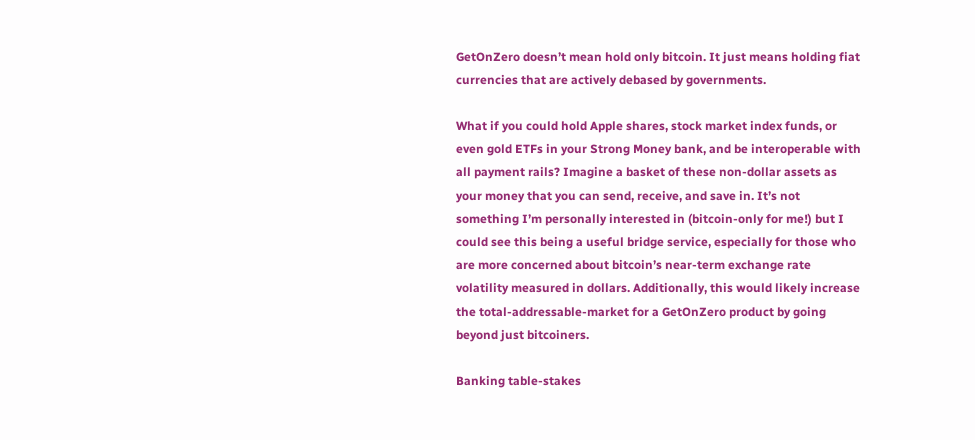GetOnZero doesn’t mean hold only bitcoin. It just means holding fiat currencies that are actively debased by governments.

What if you could hold Apple shares, stock market index funds, or even gold ETFs in your Strong Money bank, and be interoperable with all payment rails? Imagine a basket of these non-dollar assets as your money that you can send, receive, and save in. It’s not something I’m personally interested in (bitcoin-only for me!) but I could see this being a useful bridge service, especially for those who are more concerned about bitcoin’s near-term exchange rate volatility measured in dollars. Additionally, this would likely increase the total-addressable-market for a GetOnZero product by going beyond just bitcoiners.

Banking table-stakes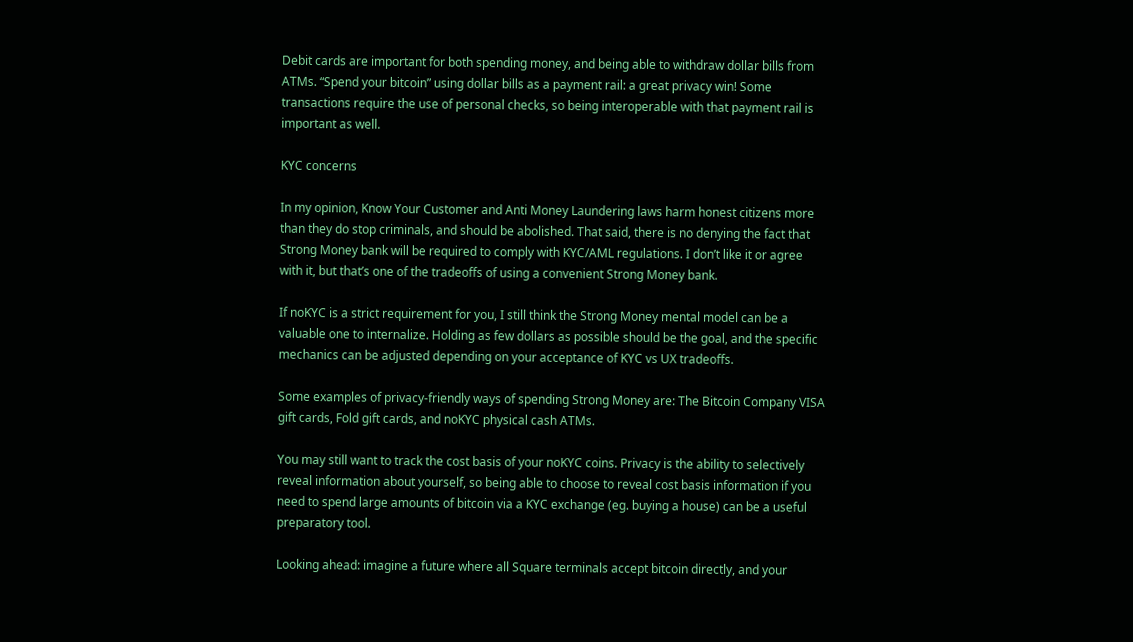Debit cards are important for both spending money, and being able to withdraw dollar bills from ATMs. “Spend your bitcoin” using dollar bills as a payment rail: a great privacy win! Some transactions require the use of personal checks, so being interoperable with that payment rail is important as well.

KYC concerns

In my opinion, Know Your Customer and Anti Money Laundering laws harm honest citizens more than they do stop criminals, and should be abolished. That said, there is no denying the fact that Strong Money bank will be required to comply with KYC/AML regulations. I don’t like it or agree with it, but that’s one of the tradeoffs of using a convenient Strong Money bank.

If noKYC is a strict requirement for you, I still think the Strong Money mental model can be a valuable one to internalize. Holding as few dollars as possible should be the goal, and the specific mechanics can be adjusted depending on your acceptance of KYC vs UX tradeoffs.

Some examples of privacy-friendly ways of spending Strong Money are: The Bitcoin Company VISA gift cards, Fold gift cards, and noKYC physical cash ATMs.

You may still want to track the cost basis of your noKYC coins. Privacy is the ability to selectively reveal information about yourself, so being able to choose to reveal cost basis information if you need to spend large amounts of bitcoin via a KYC exchange (eg. buying a house) can be a useful preparatory tool.

Looking ahead: imagine a future where all Square terminals accept bitcoin directly, and your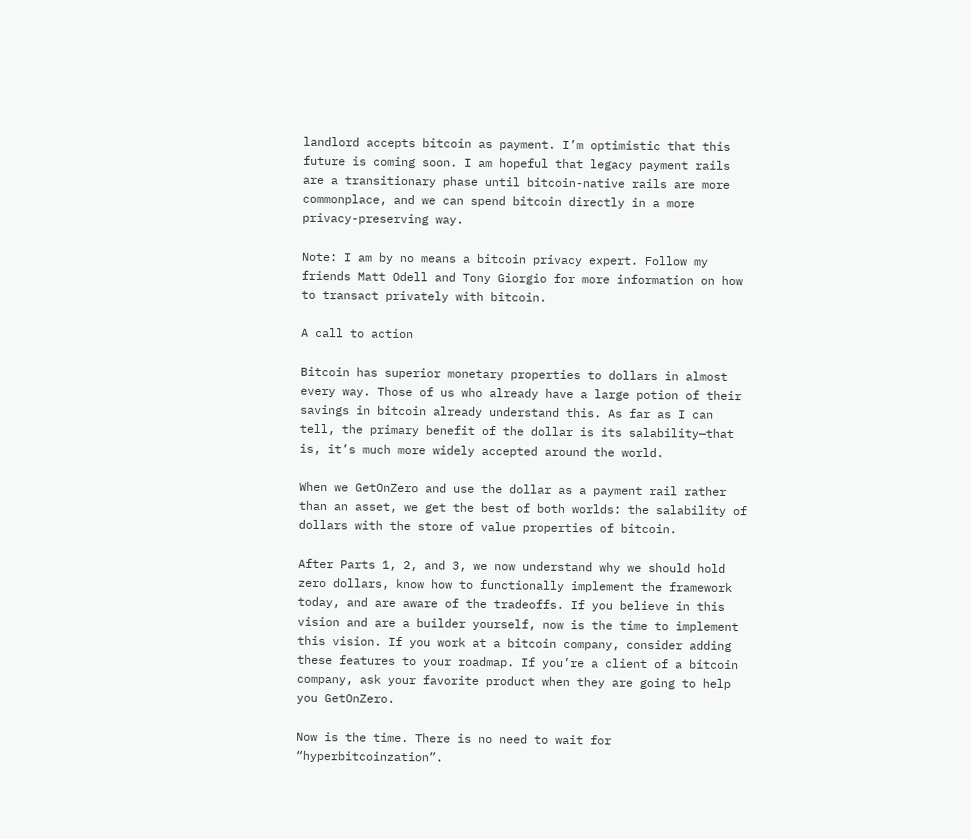landlord accepts bitcoin as payment. I’m optimistic that this future is coming soon. I am hopeful that legacy payment rails are a transitionary phase until bitcoin-native rails are more commonplace, and we can spend bitcoin directly in a more privacy-preserving way.

Note: I am by no means a bitcoin privacy expert. Follow my friends Matt Odell and Tony Giorgio for more information on how to transact privately with bitcoin.

A call to action

Bitcoin has superior monetary properties to dollars in almost every way. Those of us who already have a large potion of their savings in bitcoin already understand this. As far as I can tell, the primary benefit of the dollar is its salability—that is, it’s much more widely accepted around the world.

When we GetOnZero and use the dollar as a payment rail rather than an asset, we get the best of both worlds: the salability of dollars with the store of value properties of bitcoin.

After Parts 1, 2, and 3, we now understand why we should hold zero dollars, know how to functionally implement the framework today, and are aware of the tradeoffs. If you believe in this vision and are a builder yourself, now is the time to implement this vision. If you work at a bitcoin company, consider adding these features to your roadmap. If you’re a client of a bitcoin company, ask your favorite product when they are going to help you GetOnZero.

Now is the time. There is no need to wait for “hyperbitcoinzation”.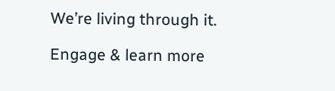We’re living through it.

Engage & learn more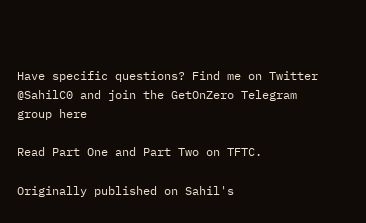Have specific questions? Find me on Twitter @SahilC0 and join the GetOnZero Telegram group here

Read Part One and Part Two on TFTC.

Originally published on Sahil's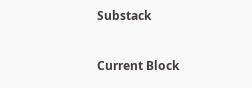Substack


Current Block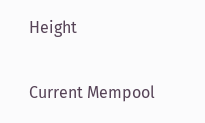Height

Current Mempool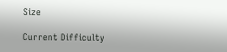Size

Current Difficulty